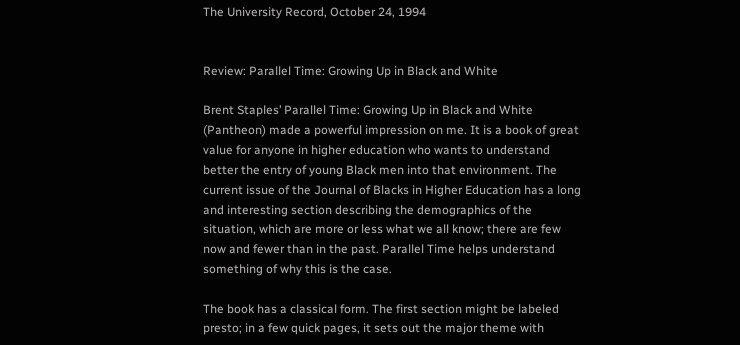The University Record, October 24, 1994


Review: Parallel Time: Growing Up in Black and White

Brent Staples’ Parallel Time: Growing Up in Black and White (Pantheon) made a powerful impression on me. It is a book of great value for anyone in higher education who wants to understand better the entry of young Black men into that environment. The current issue of the Journal of Blacks in Higher Education has a long and interesting section describing the demographics of the situation, which are more or less what we all know; there are few now and fewer than in the past. Parallel Time helps understand something of why this is the case.

The book has a classical form. The first section might be labeled presto; in a few quick pages, it sets out the major theme with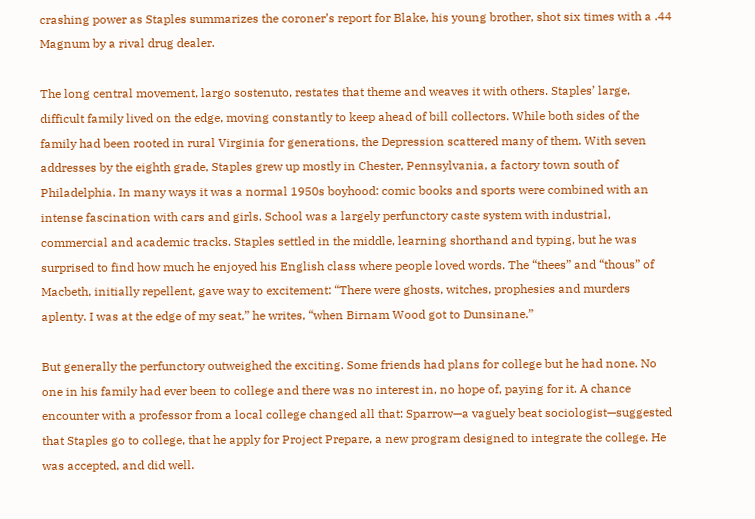crashing power as Staples summarizes the coroner’s report for Blake, his young brother, shot six times with a .44 Magnum by a rival drug dealer.

The long central movement, largo sostenuto, restates that theme and weaves it with others. Staples’ large, difficult family lived on the edge, moving constantly to keep ahead of bill collectors. While both sides of the family had been rooted in rural Virginia for generations, the Depression scattered many of them. With seven addresses by the eighth grade, Staples grew up mostly in Chester, Pennsylvania, a factory town south of Philadelphia. In many ways it was a normal 1950s boyhood: comic books and sports were combined with an intense fascination with cars and girls. School was a largely perfunctory caste system with industrial, commercial and academic tracks. Staples settled in the middle, learning shorthand and typing, but he was surprised to find how much he enjoyed his English class where people loved words. The “thees” and “thous” of Macbeth, initially repellent, gave way to excitement: “There were ghosts, witches, prophesies and murders aplenty. I was at the edge of my seat,” he writes, “when Birnam Wood got to Dunsinane.”

But generally the perfunctory outweighed the exciting. Some friends had plans for college but he had none. No one in his family had ever been to college and there was no interest in, no hope of, paying for it. A chance encounter with a professor from a local college changed all that: Sparrow—a vaguely beat sociologist—suggested that Staples go to college, that he apply for Project Prepare, a new program designed to integrate the college. He was accepted, and did well.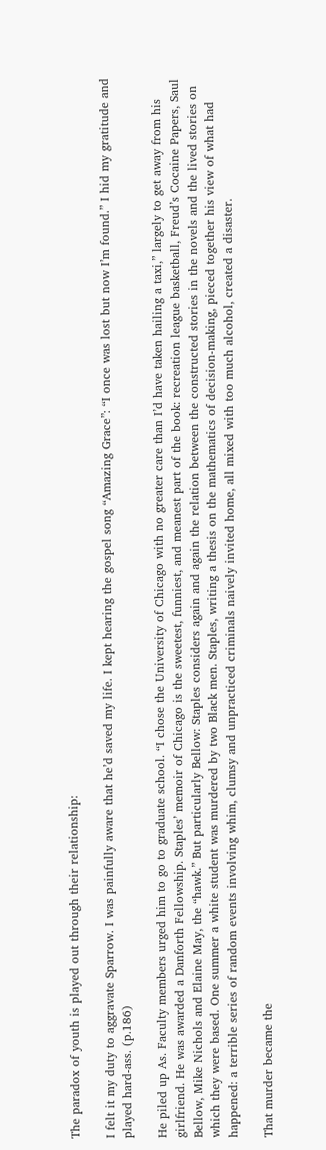The paradox of youth is played out through their relationship:

I felt it my duty to aggravate Sparrow. I was painfully aware that he’d saved my life. I kept hearing the gospel song “Amazing Grace”: “I once was lost but now I’m found.” I hid my gratitude and played hard-ass. (p.186)

He piled up As. Faculty members urged him to go to graduate school. “I chose the University of Chicago with no greater care than I’d have taken hailing a taxi,” largely to get away from his girlfriend. He was awarded a Danforth Fellowship. Staples’ memoir of Chicago is the sweetest, funniest, and meanest part of the book: recreation league basketball, Freud’s Cocaine Papers, Saul Bellow, Mike Nichols and Elaine May, the “hawk.” But particularly Bellow: Staples considers again and again the relation between the constructed stories in the novels and the lived stories on which they were based. One summer a white student was murdered by two Black men. Staples, writing a thesis on the mathematics of decision-making, pieced together his view of what had happened: a terrible series of random events involving whim, clumsy and unpracticed criminals naively invited home, all mixed with too much alcohol, created a disaster.

That murder became the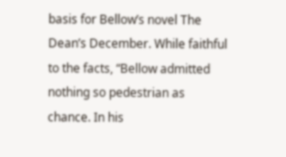basis for Bellow’s novel The Dean’s December. While faithful to the facts, “Bellow admitted nothing so pedestrian as chance. In his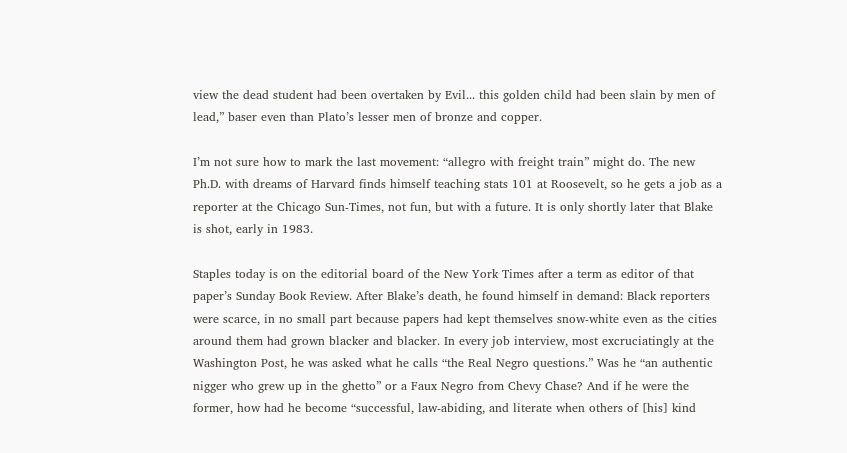view the dead student had been overtaken by Evil... this golden child had been slain by men of lead,” baser even than Plato’s lesser men of bronze and copper.

I’m not sure how to mark the last movement: “allegro with freight train” might do. The new Ph.D. with dreams of Harvard finds himself teaching stats 101 at Roosevelt, so he gets a job as a reporter at the Chicago Sun-Times, not fun, but with a future. It is only shortly later that Blake is shot, early in 1983.

Staples today is on the editorial board of the New York Times after a term as editor of that paper’s Sunday Book Review. After Blake’s death, he found himself in demand: Black reporters were scarce, in no small part because papers had kept themselves snow-white even as the cities around them had grown blacker and blacker. In every job interview, most excruciatingly at the Washington Post, he was asked what he calls “the Real Negro questions.” Was he “an authentic nigger who grew up in the ghetto” or a Faux Negro from Chevy Chase? And if he were the former, how had he become “successful, law-abiding, and literate when others of [his] kind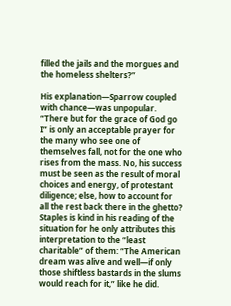filled the jails and the morgues and the homeless shelters?”

His explanation—Sparrow coupled with chance—was unpopular. “There but for the grace of God go I” is only an acceptable prayer for the many who see one of themselves fall, not for the one who rises from the mass. No, his success must be seen as the result of moral choices and energy, of protestant diligence; else, how to account for all the rest back there in the ghetto? Staples is kind in his reading of the situation for he only attributes this interpretation to the “least charitable” of them: “The American dream was alive and well—if only those shiftless bastards in the slums would reach for it,” like he did.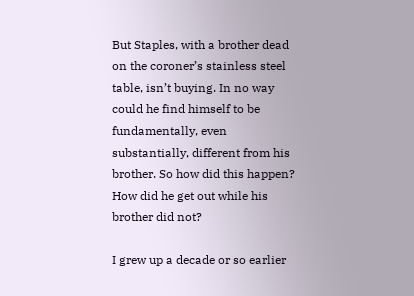But Staples, with a brother dead on the coroner’s stainless steel table, isn’t buying. In no way could he find himself to be fundamentally, even substantially, different from his brother. So how did this happen? How did he get out while his brother did not?

I grew up a decade or so earlier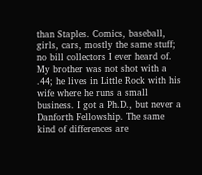than Staples. Comics, baseball, girls, cars, mostly the same stuff; no bill collectors I ever heard of. My brother was not shot with a .44; he lives in Little Rock with his wife where he runs a small business. I got a Ph.D., but never a Danforth Fellowship. The same kind of differences are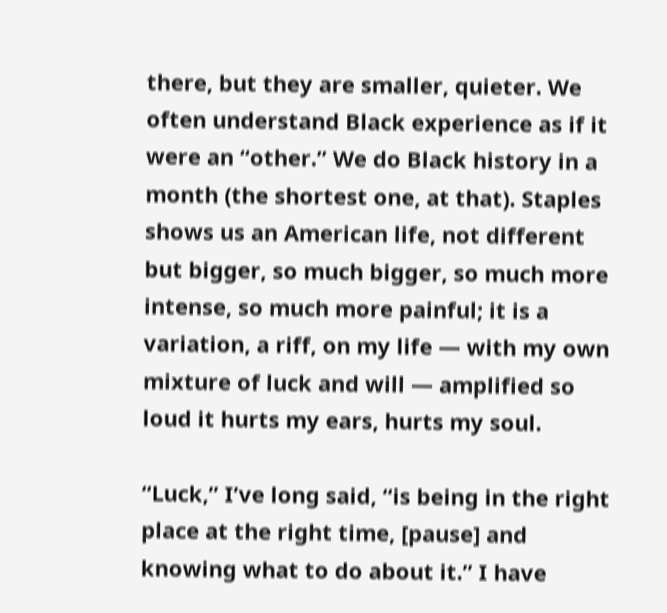there, but they are smaller, quieter. We often understand Black experience as if it were an “other.” We do Black history in a month (the shortest one, at that). Staples shows us an American life, not different but bigger, so much bigger, so much more intense, so much more painful; it is a variation, a riff, on my life — with my own mixture of luck and will — amplified so loud it hurts my ears, hurts my soul.

“Luck,” I’ve long said, “is being in the right place at the right time, [pause] and knowing what to do about it.” I have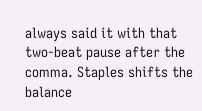always said it with that two-beat pause after the comma. Staples shifts the balance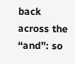back across the “and”: so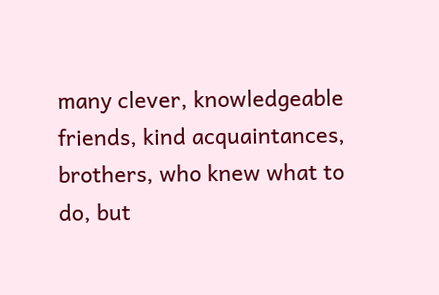many clever, knowledgeable friends, kind acquaintances, brothers, who knew what to do, but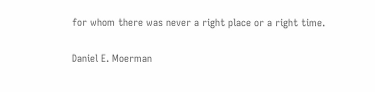for whom there was never a right place or a right time.

Daniel E. Moerman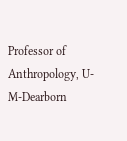Professor of Anthropology, U-M-Dearborn